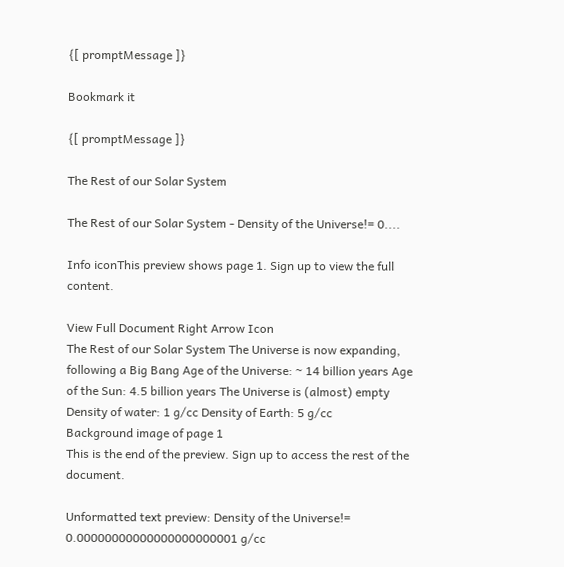{[ promptMessage ]}

Bookmark it

{[ promptMessage ]}

The Rest of our Solar System

The Rest of our Solar System - Density of the Universe!= 0....

Info iconThis preview shows page 1. Sign up to view the full content.

View Full Document Right Arrow Icon
The Rest of our Solar System The Universe is now expanding, following a Big Bang Age of the Universe: ~ 14 billion years Age of the Sun: 4.5 billion years The Universe is (almost) empty Density of water: 1 g/cc Density of Earth: 5 g/cc
Background image of page 1
This is the end of the preview. Sign up to access the rest of the document.

Unformatted text preview: Density of the Universe!= 0.00000000000000000000001 g/cc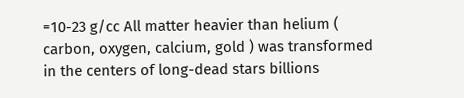=10-23 g/cc All matter heavier than helium ( carbon, oxygen, calcium, gold ) was transformed in the centers of long-dead stars billions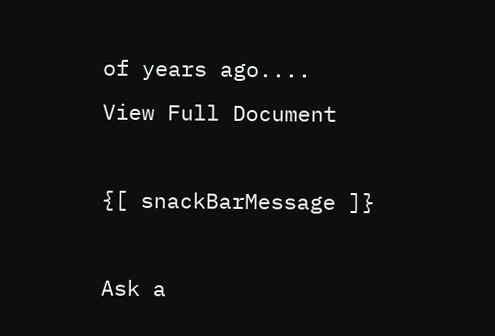of years ago....
View Full Document

{[ snackBarMessage ]}

Ask a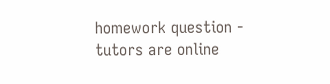homework question - tutors are online